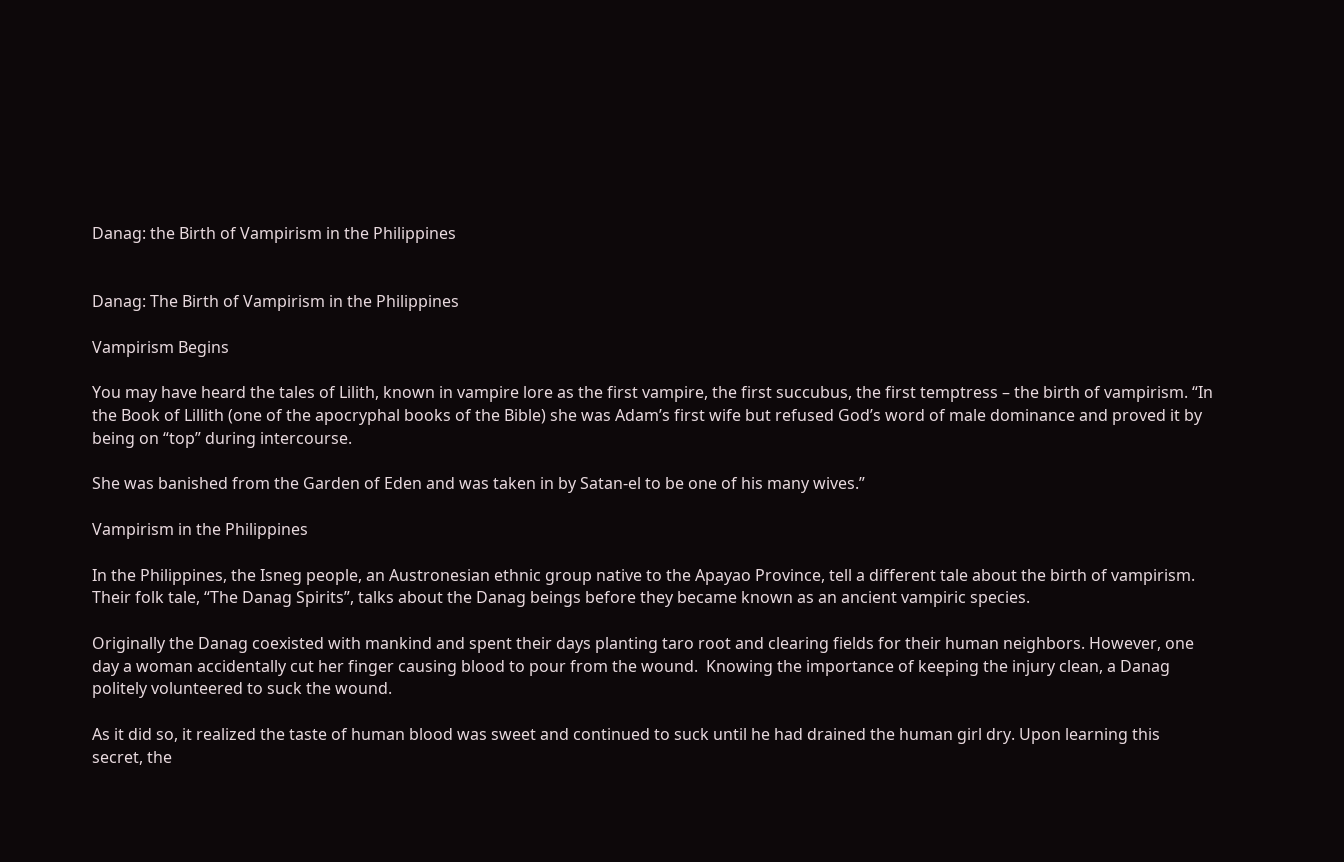Danag: the Birth of Vampirism in the Philippines


Danag: The Birth of Vampirism in the Philippines

Vampirism Begins

You may have heard the tales of Lilith, known in vampire lore as the first vampire, the first succubus, the first temptress – the birth of vampirism. “In the Book of Lillith (one of the apocryphal books of the Bible) she was Adam’s first wife but refused God’s word of male dominance and proved it by being on “top” during intercourse.

She was banished from the Garden of Eden and was taken in by Satan-el to be one of his many wives.”

Vampirism in the Philippines

In the Philippines, the Isneg people, an Austronesian ethnic group native to the Apayao Province, tell a different tale about the birth of vampirism. Their folk tale, “The Danag Spirits”, talks about the Danag beings before they became known as an ancient vampiric species.

Originally the Danag coexisted with mankind and spent their days planting taro root and clearing fields for their human neighbors. However, one day a woman accidentally cut her finger causing blood to pour from the wound.  Knowing the importance of keeping the injury clean, a Danag politely volunteered to suck the wound.

As it did so, it realized the taste of human blood was sweet and continued to suck until he had drained the human girl dry. Upon learning this secret, the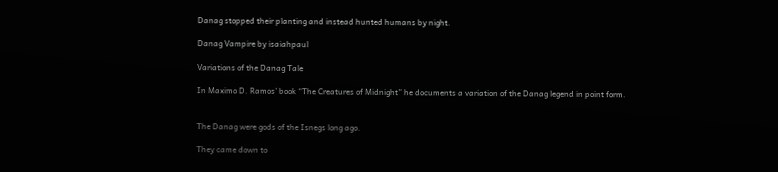Danag stopped their planting and instead hunted humans by night.

Danag Vampire by isaiahpaul

Variations of the Danag Tale

In Maximo D. Ramos’ book “The Creatures of Midnight” he documents a variation of the Danag legend in point form.


The Danag were gods of the Isnegs long ago.

They came down to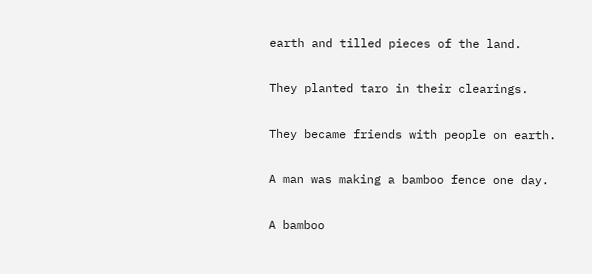earth and tilled pieces of the land.

They planted taro in their clearings.

They became friends with people on earth.

A man was making a bamboo fence one day.

A bamboo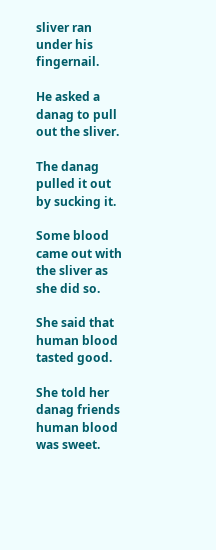sliver ran under his fingernail.

He asked a danag to pull out the sliver.

The danag pulled it out by sucking it.

Some blood came out with the sliver as she did so.

She said that human blood tasted good.

She told her danag friends human blood was sweet.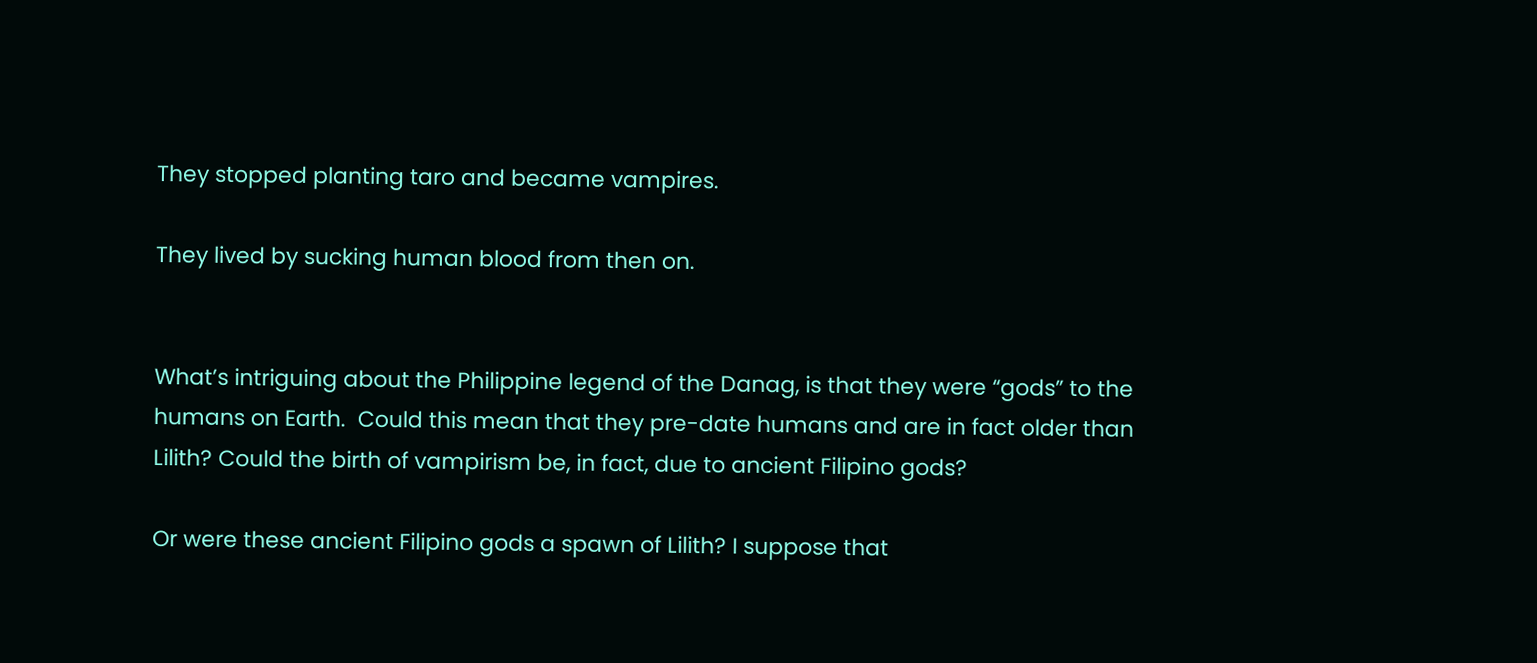They stopped planting taro and became vampires.

They lived by sucking human blood from then on.


What’s intriguing about the Philippine legend of the Danag, is that they were “gods” to the humans on Earth.  Could this mean that they pre-date humans and are in fact older than Lilith? Could the birth of vampirism be, in fact, due to ancient Filipino gods?

Or were these ancient Filipino gods a spawn of Lilith? I suppose that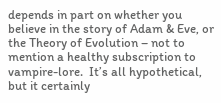depends in part on whether you believe in the story of Adam & Eve, or the Theory of Evolution – not to mention a healthy subscription to vampire-lore.  It’s all hypothetical, but it certainly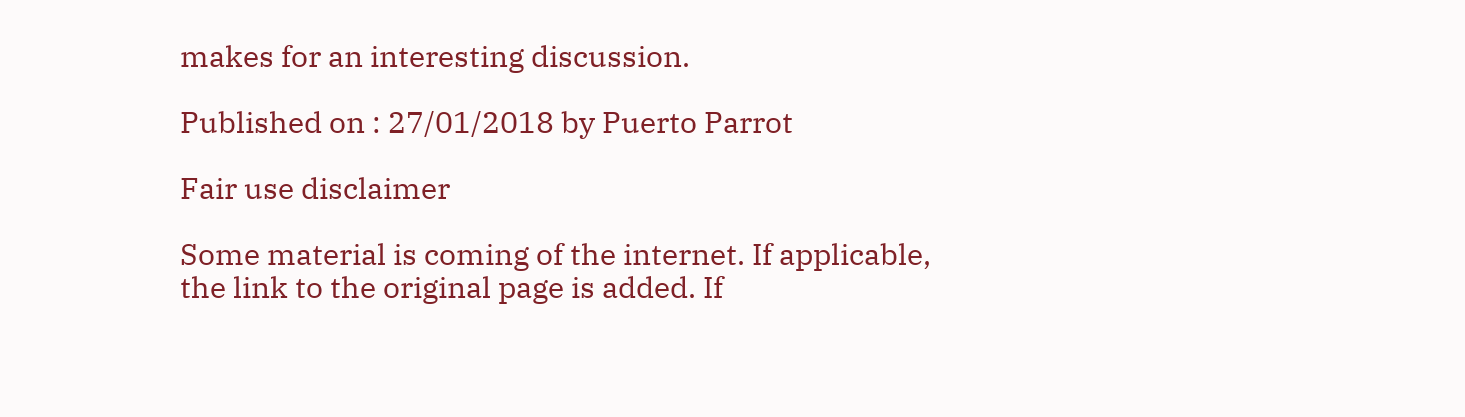makes for an interesting discussion.

Published on : 27/01/2018 by Puerto Parrot

Fair use disclaimer

Some material is coming of the internet. If applicable, the link to the original page is added. If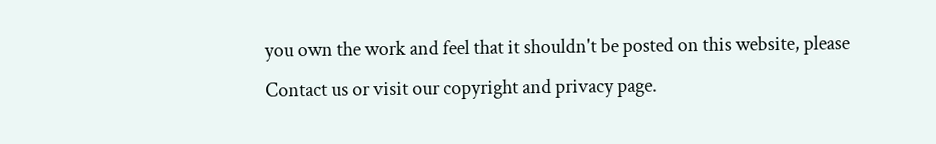you own the work and feel that it shouldn't be posted on this website, please Contact us or visit our copyright and privacy page.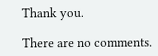Thank you.

There are no comments.